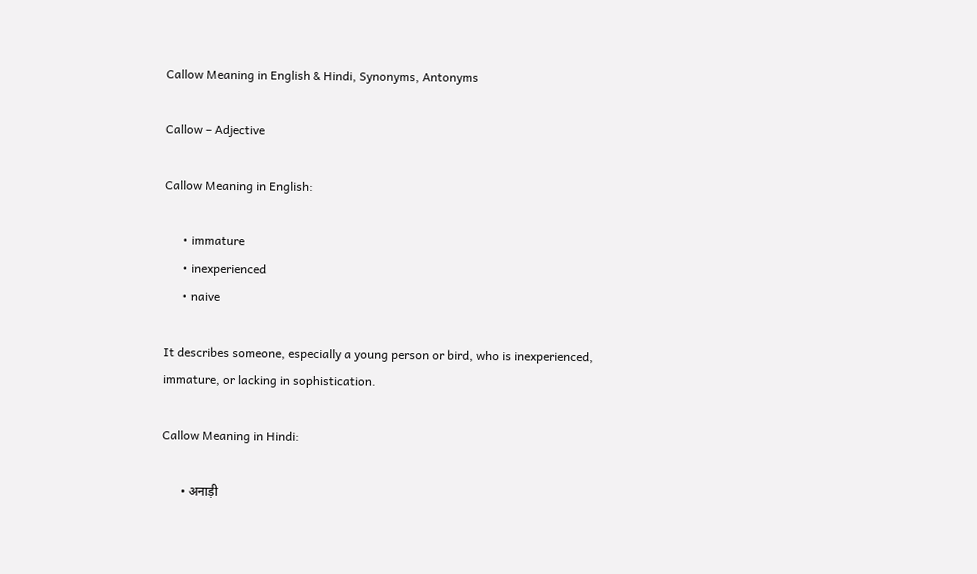Callow Meaning in English & Hindi, Synonyms, Antonyms

Callow – Adjective

Callow Meaning in English:

      • immature
      • inexperienced
      • naive

It describes someone, especially a young person or bird, who is inexperienced, immature, or lacking in sophistication.

Callow Meaning in Hindi:

      • अनाड़ी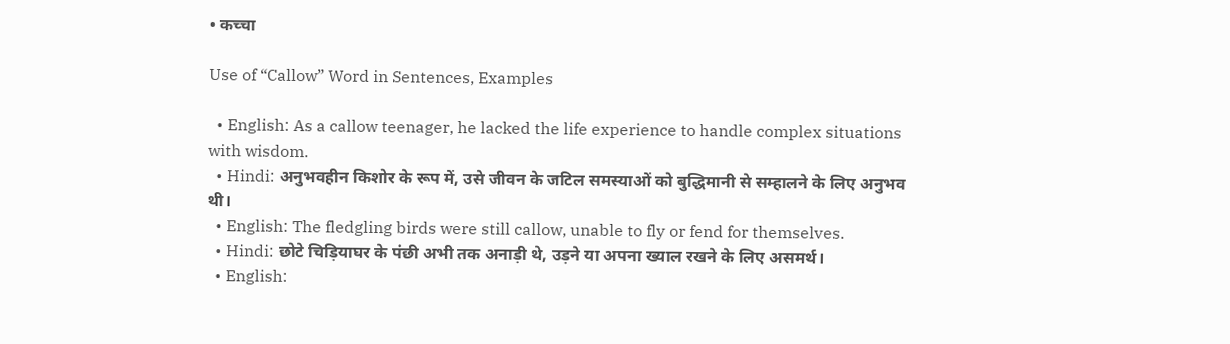• कच्चा

Use of “Callow” Word in Sentences, Examples

  • English: As a callow teenager, he lacked the life experience to handle complex situations with wisdom.
  • Hindi: अनुभवहीन किशोर के रूप में, उसे जीवन के जटिल समस्याओं को बुद्धिमानी से सम्हालने के लिए अनुभव थी।
  • English: The fledgling birds were still callow, unable to fly or fend for themselves.
  • Hindi: छोटे चिड़ियाघर के पंछी अभी तक अनाड़ी थे, उड़ने या अपना ख्याल रखने के लिए असमर्थ।
  • English: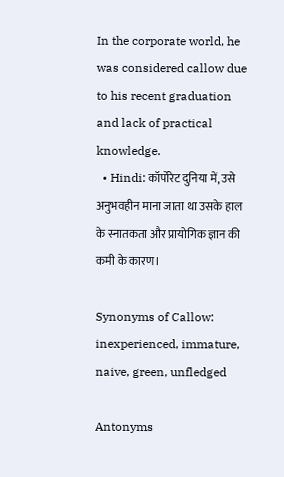In the corporate world, he was considered callow due to his recent graduation and lack of practical knowledge.
  • Hindi: कॉर्पोरेट दुनिया में, उसे अनुभवहीन माना जाता था उसके हाल के स्नातकता और प्रायोगिक ज्ञान की कमी के कारण।

Synonyms of Callow: inexperienced, immature, naive, green, unfledged

Antonyms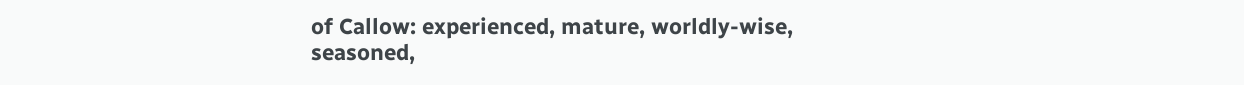of Callow: experienced, mature, worldly-wise, seasoned,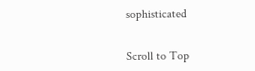sophisticated


Scroll to Top